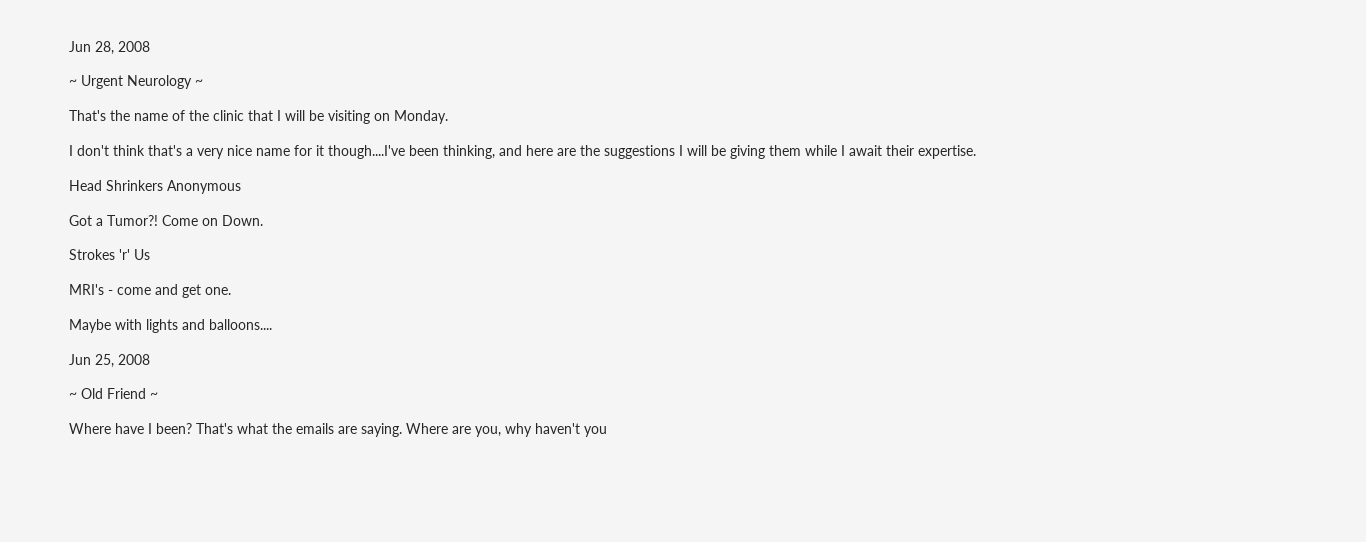Jun 28, 2008

~ Urgent Neurology ~

That's the name of the clinic that I will be visiting on Monday.

I don't think that's a very nice name for it though....I've been thinking, and here are the suggestions I will be giving them while I await their expertise.

Head Shrinkers Anonymous

Got a Tumor?! Come on Down.

Strokes 'r' Us

MRI's - come and get one.

Maybe with lights and balloons....

Jun 25, 2008

~ Old Friend ~

Where have I been? That's what the emails are saying. Where are you, why haven't you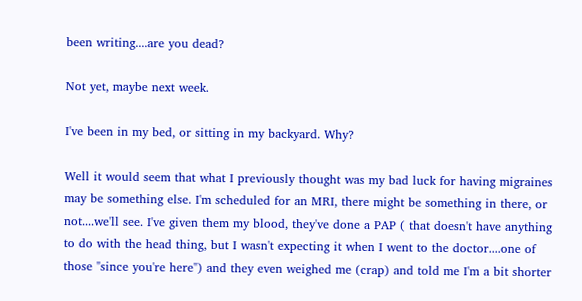been writing....are you dead?

Not yet, maybe next week.

I've been in my bed, or sitting in my backyard. Why?

Well it would seem that what I previously thought was my bad luck for having migraines may be something else. I'm scheduled for an MRI, there might be something in there, or not....we'll see. I've given them my blood, they've done a PAP ( that doesn't have anything to do with the head thing, but I wasn't expecting it when I went to the doctor....one of those "since you're here") and they even weighed me (crap) and told me I'm a bit shorter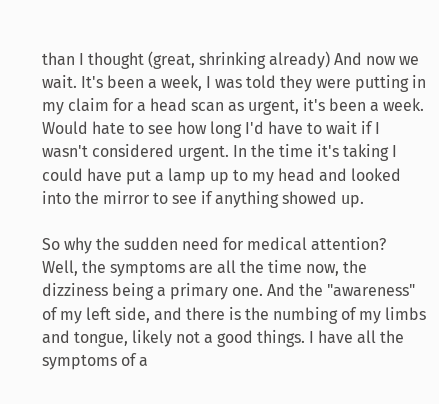than I thought (great, shrinking already) And now we wait. It's been a week, I was told they were putting in my claim for a head scan as urgent, it's been a week. Would hate to see how long I'd have to wait if I wasn't considered urgent. In the time it's taking I could have put a lamp up to my head and looked into the mirror to see if anything showed up.

So why the sudden need for medical attention?
Well, the symptoms are all the time now, the dizziness being a primary one. And the "awareness" of my left side, and there is the numbing of my limbs and tongue, likely not a good things. I have all the symptoms of a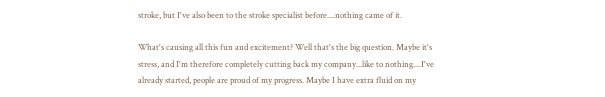stroke, but I've also been to the stroke specialist before....nothing came of it.

What's causing all this fun and excitement? Well that's the big question. Maybe it's stress, and I'm therefore completely cutting back my company...like to nothing....I've already started, people are proud of my progress. Maybe I have extra fluid on my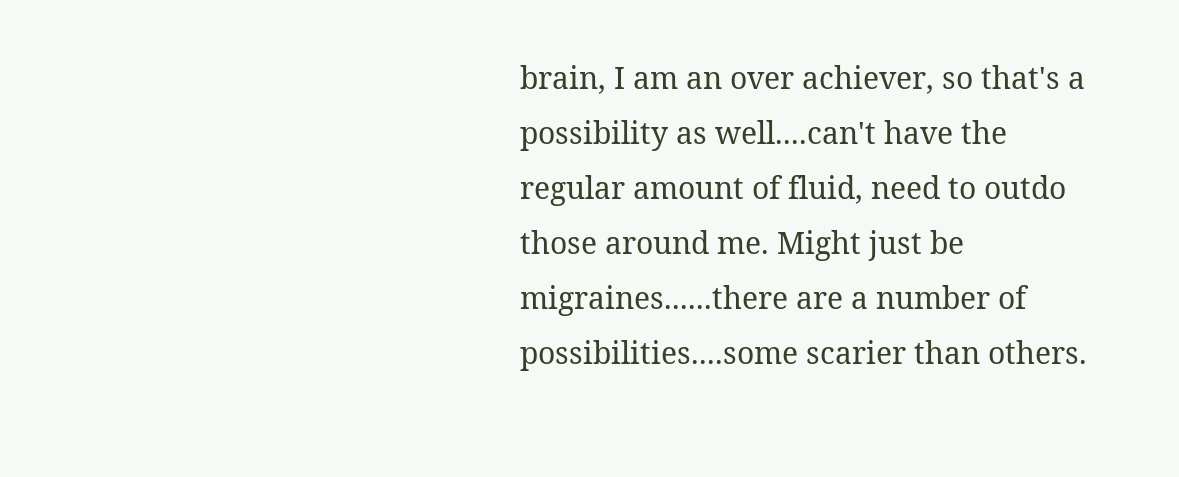brain, I am an over achiever, so that's a possibility as well....can't have the regular amount of fluid, need to outdo those around me. Might just be migraines......there are a number of possibilities....some scarier than others.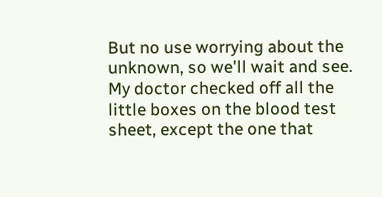But no use worrying about the unknown, so we'll wait and see. My doctor checked off all the little boxes on the blood test sheet, except the one that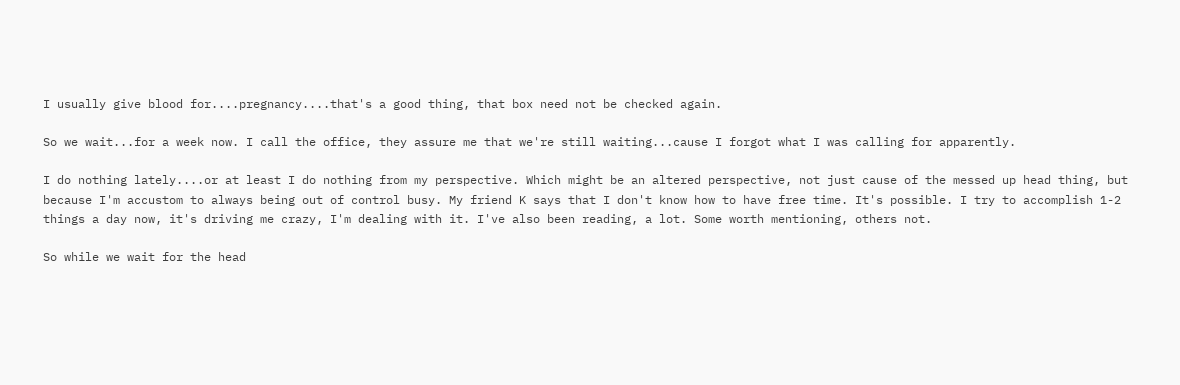I usually give blood for....pregnancy....that's a good thing, that box need not be checked again.

So we wait...for a week now. I call the office, they assure me that we're still waiting...cause I forgot what I was calling for apparently.

I do nothing lately....or at least I do nothing from my perspective. Which might be an altered perspective, not just cause of the messed up head thing, but because I'm accustom to always being out of control busy. My friend K says that I don't know how to have free time. It's possible. I try to accomplish 1-2 things a day now, it's driving me crazy, I'm dealing with it. I've also been reading, a lot. Some worth mentioning, others not.

So while we wait for the head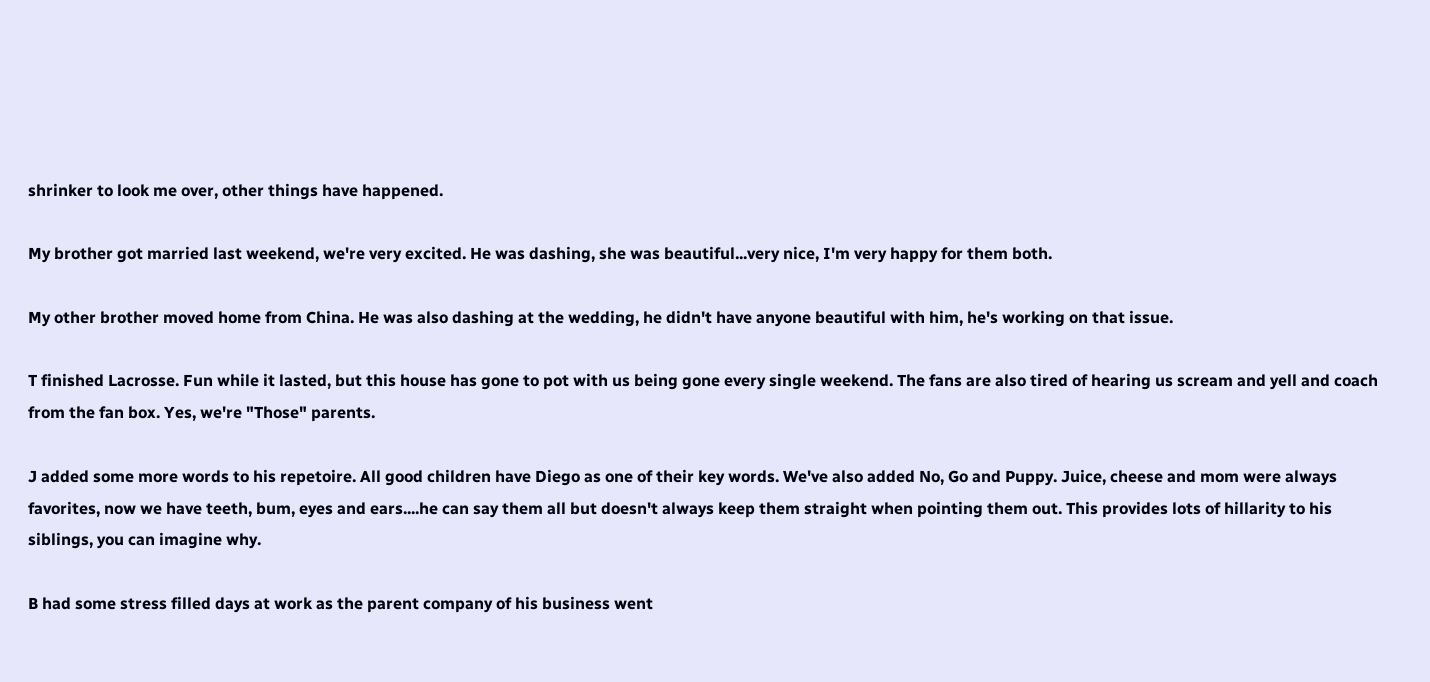shrinker to look me over, other things have happened.

My brother got married last weekend, we're very excited. He was dashing, she was beautiful...very nice, I'm very happy for them both.

My other brother moved home from China. He was also dashing at the wedding, he didn't have anyone beautiful with him, he's working on that issue.

T finished Lacrosse. Fun while it lasted, but this house has gone to pot with us being gone every single weekend. The fans are also tired of hearing us scream and yell and coach from the fan box. Yes, we're "Those" parents.

J added some more words to his repetoire. All good children have Diego as one of their key words. We've also added No, Go and Puppy. Juice, cheese and mom were always favorites, now we have teeth, bum, eyes and ears....he can say them all but doesn't always keep them straight when pointing them out. This provides lots of hillarity to his siblings, you can imagine why.

B had some stress filled days at work as the parent company of his business went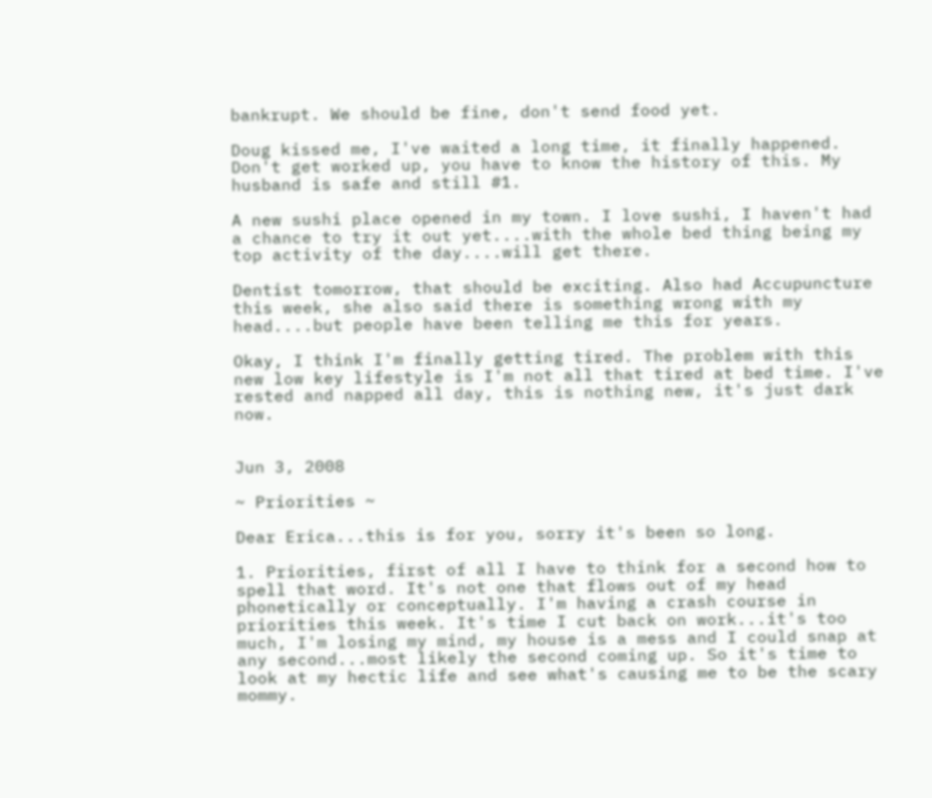bankrupt. We should be fine, don't send food yet.

Doug kissed me, I've waited a long time, it finally happened. Don't get worked up, you have to know the history of this. My husband is safe and still #1.

A new sushi place opened in my town. I love sushi, I haven't had a chance to try it out yet....with the whole bed thing being my top activity of the day....will get there.

Dentist tomorrow, that should be exciting. Also had Accupuncture this week, she also said there is something wrong with my head....but people have been telling me this for years.

Okay, I think I'm finally getting tired. The problem with this new low key lifestyle is I'm not all that tired at bed time. I've rested and napped all day, this is nothing new, it's just dark now.


Jun 3, 2008

~ Priorities ~

Dear Erica...this is for you, sorry it's been so long.

1. Priorities, first of all I have to think for a second how to spell that word. It's not one that flows out of my head phonetically or conceptually. I'm having a crash course in priorities this week. It's time I cut back on work...it's too much, I'm losing my mind, my house is a mess and I could snap at any second...most likely the second coming up. So it's time to look at my hectic life and see what's causing me to be the scary mommy.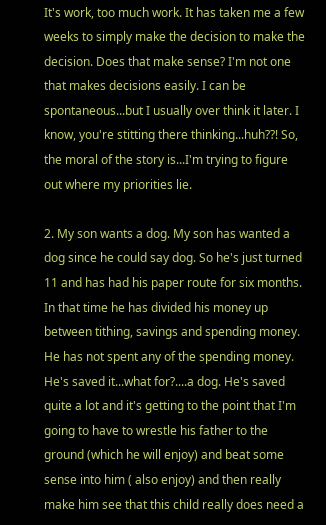It's work, too much work. It has taken me a few weeks to simply make the decision to make the decision. Does that make sense? I'm not one that makes decisions easily. I can be spontaneous...but I usually over think it later. I know, you're stitting there thinking...huh??! So, the moral of the story is...I'm trying to figure out where my priorities lie.

2. My son wants a dog. My son has wanted a dog since he could say dog. So he's just turned 11 and has had his paper route for six months. In that time he has divided his money up between tithing, savings and spending money. He has not spent any of the spending money. He's saved it...what for?....a dog. He's saved quite a lot and it's getting to the point that I'm going to have to wrestle his father to the ground (which he will enjoy) and beat some sense into him ( also enjoy) and then really make him see that this child really does need a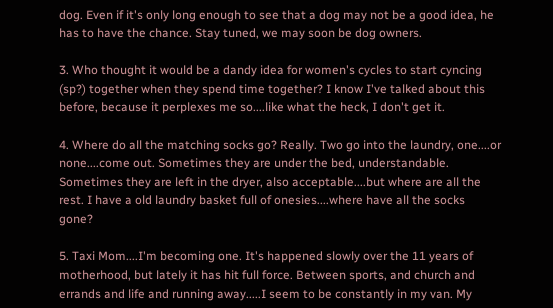dog. Even if it's only long enough to see that a dog may not be a good idea, he has to have the chance. Stay tuned, we may soon be dog owners.

3. Who thought it would be a dandy idea for women's cycles to start cyncing (sp?) together when they spend time together? I know I've talked about this before, because it perplexes me so....like what the heck, I don't get it.

4. Where do all the matching socks go? Really. Two go into the laundry, one....or none....come out. Sometimes they are under the bed, understandable. Sometimes they are left in the dryer, also acceptable....but where are all the rest. I have a old laundry basket full of onesies....where have all the socks gone?

5. Taxi Mom....I'm becoming one. It's happened slowly over the 11 years of motherhood, but lately it has hit full force. Between sports, and church and errands and life and running away.....I seem to be constantly in my van. My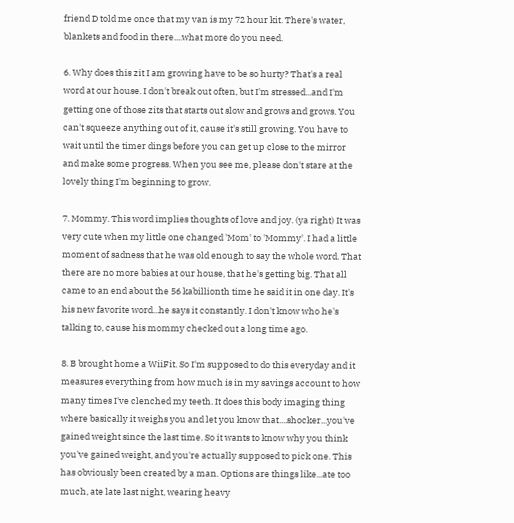friend D told me once that my van is my 72 hour kit. There's water, blankets and food in there....what more do you need.

6. Why does this zit I am growing have to be so hurty? That's a real word at our house. I don't break out often, but I'm stressed...and I'm getting one of those zits that starts out slow and grows and grows. You can't squeeze anything out of it, cause it's still growing. You have to wait until the timer dings before you can get up close to the mirror and make some progress. When you see me, please don't stare at the lovely thing I'm beginning to grow.

7. Mommy. This word implies thoughts of love and joy. (ya right) It was very cute when my little one changed 'Mom' to 'Mommy'. I had a little moment of sadness that he was old enough to say the whole word. That there are no more babies at our house, that he's getting big. That all came to an end about the 56 kabillionth time he said it in one day. It's his new favorite word...he says it constantly. I don't know who he's talking to, cause his mommy checked out a long time ago.

8. B brought home a WiiFit. So I'm supposed to do this everyday and it measures everything from how much is in my savings account to how many times I've clenched my teeth. It does this body imaging thing where basically it weighs you and let you know that....shocker...you've gained weight since the last time. So it wants to know why you think you've gained weight, and you're actually supposed to pick one. This has obviously been created by a man. Options are things like...ate too much, ate late last night, wearing heavy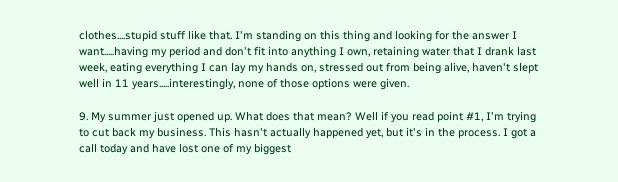clothes....stupid stuff like that. I'm standing on this thing and looking for the answer I want.....having my period and don't fit into anything I own, retaining water that I drank last week, eating everything I can lay my hands on, stressed out from being alive, haven't slept well in 11 years.....interestingly, none of those options were given.

9. My summer just opened up. What does that mean? Well if you read point #1, I'm trying to cut back my business. This hasn't actually happened yet, but it's in the process. I got a call today and have lost one of my biggest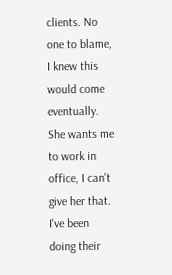clients. No one to blame, I knew this would come eventually. She wants me to work in office, I can't give her that. I've been doing their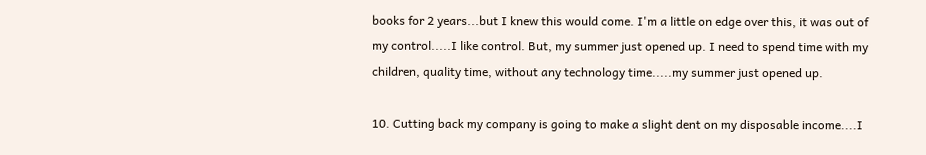books for 2 years...but I knew this would come. I'm a little on edge over this, it was out of my control.....I like control. But, my summer just opened up. I need to spend time with my children, quality time, without any technology time.....my summer just opened up.

10. Cutting back my company is going to make a slight dent on my disposable income....I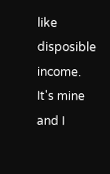like disposible income. It's mine and I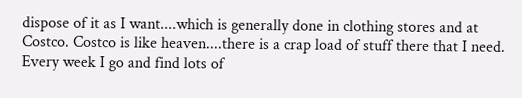dispose of it as I want....which is generally done in clothing stores and at Costco. Costco is like heaven....there is a crap load of stuff there that I need. Every week I go and find lots of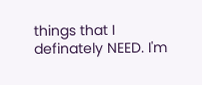things that I definately NEED. I'm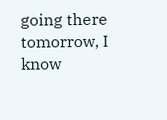going there tomorrow, I know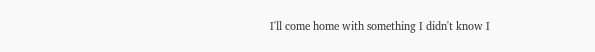I'll come home with something I didn't know I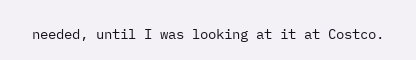needed, until I was looking at it at Costco.